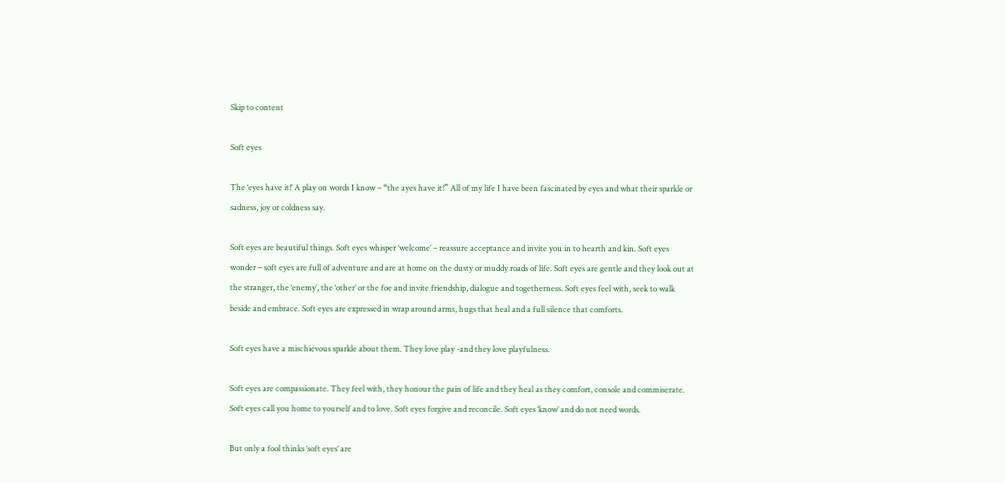Skip to content

Soft eyes

The ‘eyes have it!’ A play on words I know – “the ayes have it!” All of my life I have been fascinated by eyes and what their sparkle or sadness, joy or coldness say.

Soft eyes are beautiful things. Soft eyes whisper ‘welcome’ – reassure acceptance and invite you in to hearth and kin. Soft eyes wonder – soft eyes are full of adventure and are at home on the dusty or muddy roads of life. Soft eyes are gentle and they look out at the stranger, the ‘enemy’, the ‘other’ or the foe and invite friendship, dialogue and togetherness. Soft eyes feel with, seek to walk beside and embrace. Soft eyes are expressed in wrap around arms, hugs that heal and a full silence that comforts.

Soft eyes have a mischievous sparkle about them. They love play -and they love playfulness.

Soft eyes are compassionate. They feel with, they honour the pain of life and they heal as they comfort, console and commiserate. Soft eyes call you home to yourself and to love. Soft eyes forgive and reconcile. Soft eyes ‘know’ and do not need words.

But only a fool thinks ‘soft eyes’ are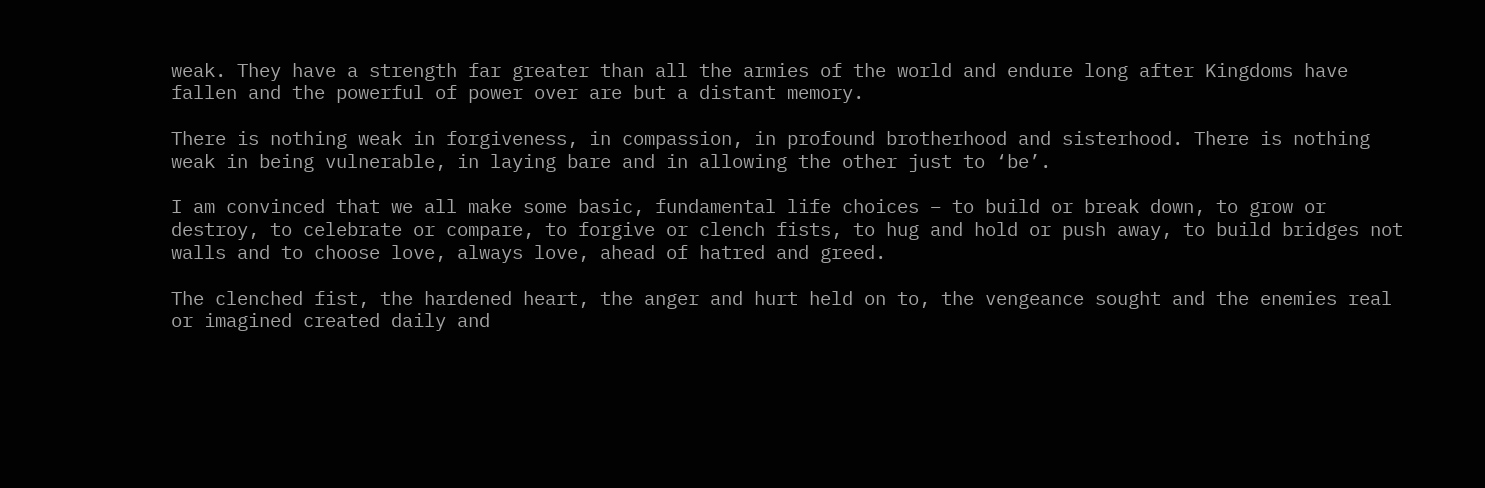weak. They have a strength far greater than all the armies of the world and endure long after Kingdoms have fallen and the powerful of power over are but a distant memory.

There is nothing weak in forgiveness, in compassion, in profound brotherhood and sisterhood. There is nothing weak in being vulnerable, in laying bare and in allowing the other just to ‘be’.

I am convinced that we all make some basic, fundamental life choices – to build or break down, to grow or destroy, to celebrate or compare, to forgive or clench fists, to hug and hold or push away, to build bridges not walls and to choose love, always love, ahead of hatred and greed.

The clenched fist, the hardened heart, the anger and hurt held on to, the vengeance sought and the enemies real or imagined created daily and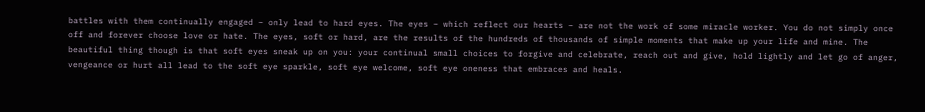battles with them continually engaged – only lead to hard eyes. The eyes – which reflect our hearts – are not the work of some miracle worker. You do not simply once off and forever choose love or hate. The eyes, soft or hard, are the results of the hundreds of thousands of simple moments that make up your life and mine. The beautiful thing though is that soft eyes sneak up on you: your continual small choices to forgive and celebrate, reach out and give, hold lightly and let go of anger, vengeance or hurt all lead to the soft eye sparkle, soft eye welcome, soft eye oneness that embraces and heals.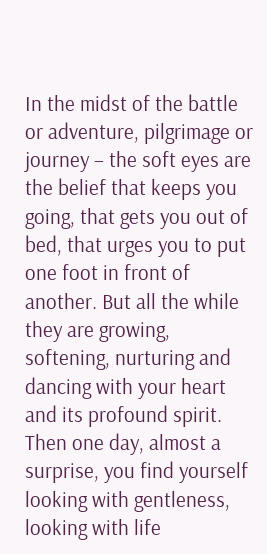In the midst of the battle or adventure, pilgrimage or journey – the soft eyes are the belief that keeps you going, that gets you out of bed, that urges you to put one foot in front of another. But all the while they are growing, softening, nurturing and dancing with your heart and its profound spirit. Then one day, almost a surprise, you find yourself looking with gentleness, looking with life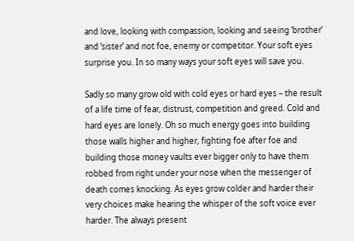and love, looking with compassion, looking and seeing ‘brother’ and ‘sister’ and not foe, enemy or competitor. Your soft eyes surprise you. In so many ways your soft eyes will save you.

Sadly so many grow old with cold eyes or hard eyes – the result of a life time of fear, distrust, competition and greed. Cold and hard eyes are lonely. Oh so much energy goes into building those walls higher and higher, fighting foe after foe and building those money vaults ever bigger only to have them robbed from right under your nose when the messenger of death comes knocking. As eyes grow colder and harder their very choices make hearing the whisper of the soft voice ever harder. The always present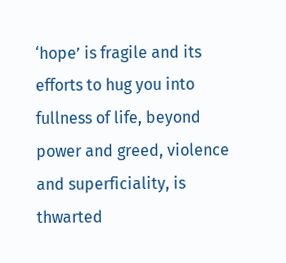‘hope’ is fragile and its efforts to hug you into fullness of life, beyond power and greed, violence and superficiality, is thwarted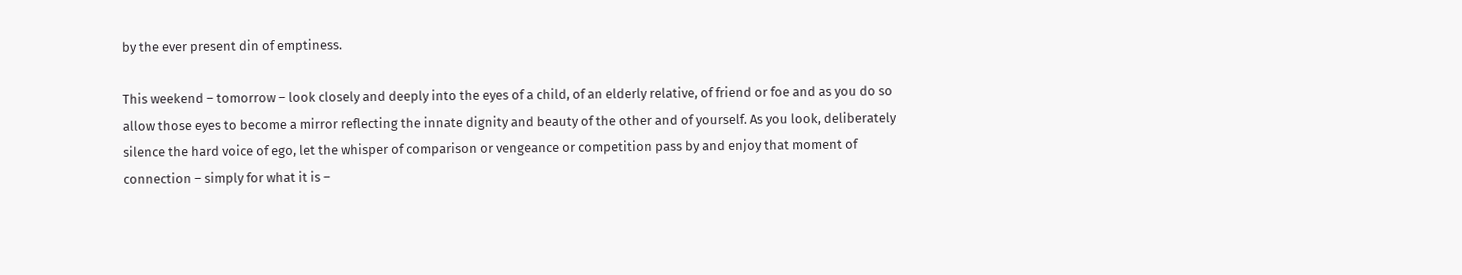by the ever present din of emptiness.

This weekend – tomorrow – look closely and deeply into the eyes of a child, of an elderly relative, of friend or foe and as you do so allow those eyes to become a mirror reflecting the innate dignity and beauty of the other and of yourself. As you look, deliberately silence the hard voice of ego, let the whisper of comparison or vengeance or competition pass by and enjoy that moment of connection – simply for what it is –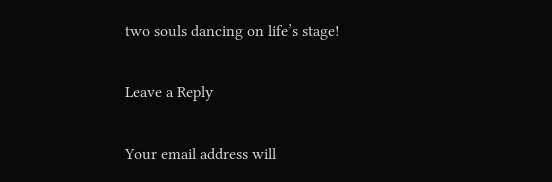two souls dancing on life’s stage!

Leave a Reply

Your email address will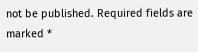not be published. Required fields are marked *